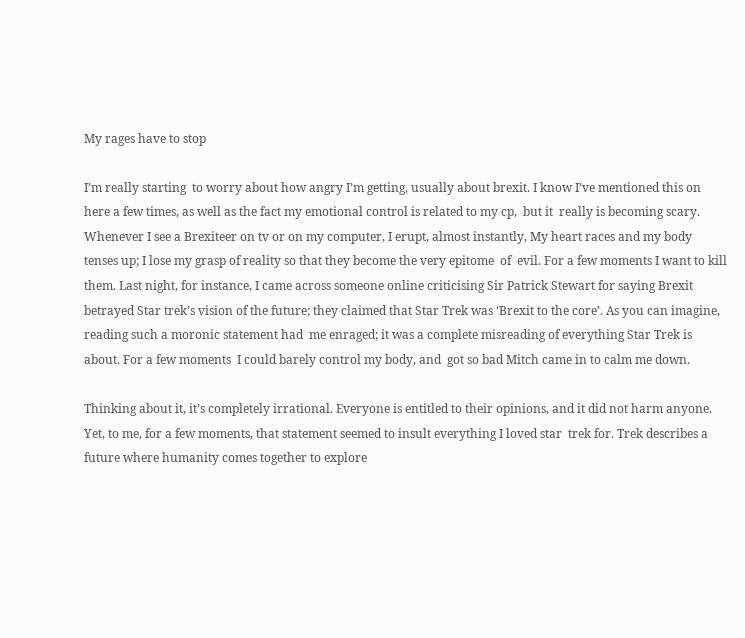My rages have to stop

I’m really starting  to worry about how angry I’m getting, usually about brexit. I know I’ve mentioned this on here a few times, as well as the fact my emotional control is related to my cp,  but it  really is becoming scary. Whenever I see a Brexiteer on tv or on my computer, I erupt, almost instantly, My heart races and my body tenses up; I lose my grasp of reality so that they become the very epitome  of  evil. For a few moments I want to kill them. Last night, for instance, I came across someone online criticising Sir Patrick Stewart for saying Brexit betrayed Star trek’s vision of the future; they claimed that Star Trek was ‘Brexit to the core’. As you can imagine, reading such a moronic statement had  me enraged; it was a complete misreading of everything Star Trek is about. For a few moments  I could barely control my body, and  got so bad Mitch came in to calm me down.

Thinking about it, it’s completely irrational. Everyone is entitled to their opinions, and it did not harm anyone.  Yet, to me, for a few moments, that statement seemed to insult everything I loved star  trek for. Trek describes a future where humanity comes together to explore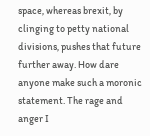space, whereas brexit, by clinging to petty national divisions, pushes that future further away. How dare anyone make such a moronic statement. The rage and anger I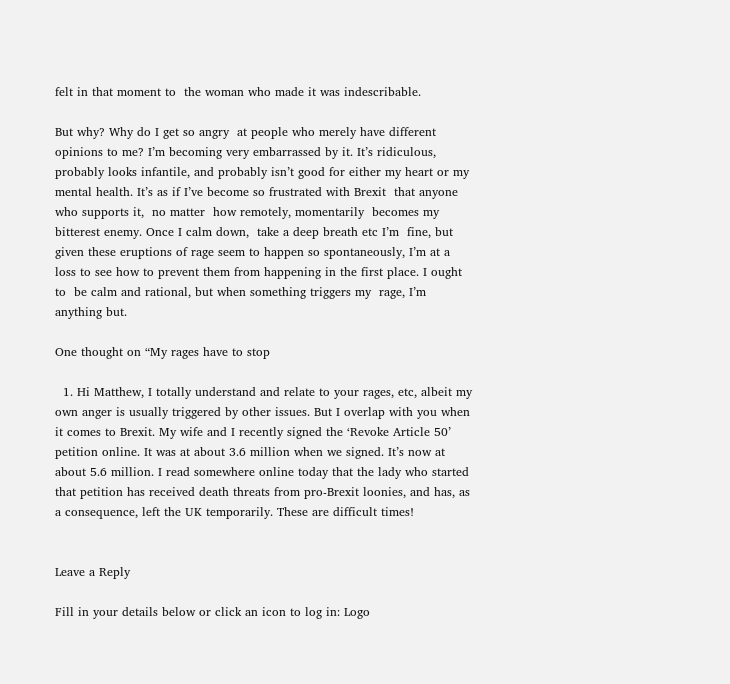felt in that moment to  the woman who made it was indescribable.

But why? Why do I get so angry  at people who merely have different opinions to me? I’m becoming very embarrassed by it. It’s ridiculous, probably looks infantile, and probably isn’t good for either my heart or my mental health. It’s as if I’ve become so frustrated with Brexit  that anyone who supports it,  no matter  how remotely, momentarily  becomes my bitterest enemy. Once I calm down,  take a deep breath etc I’m  fine, but given these eruptions of rage seem to happen so spontaneously, I’m at a loss to see how to prevent them from happening in the first place. I ought to  be calm and rational, but when something triggers my  rage, I’m anything but.

One thought on “My rages have to stop

  1. Hi Matthew, I totally understand and relate to your rages, etc, albeit my own anger is usually triggered by other issues. But I overlap with you when it comes to Brexit. My wife and I recently signed the ‘Revoke Article 50’ petition online. It was at about 3.6 million when we signed. It’s now at about 5.6 million. I read somewhere online today that the lady who started that petition has received death threats from pro-Brexit loonies, and has, as a consequence, left the UK temporarily. These are difficult times!


Leave a Reply

Fill in your details below or click an icon to log in: Logo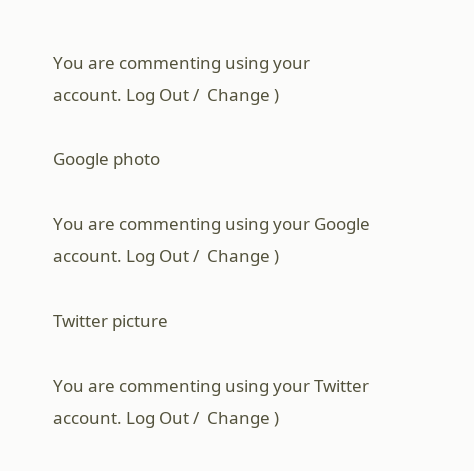You are commenting using your account. Log Out /  Change )

Google photo

You are commenting using your Google account. Log Out /  Change )

Twitter picture

You are commenting using your Twitter account. Log Out /  Change )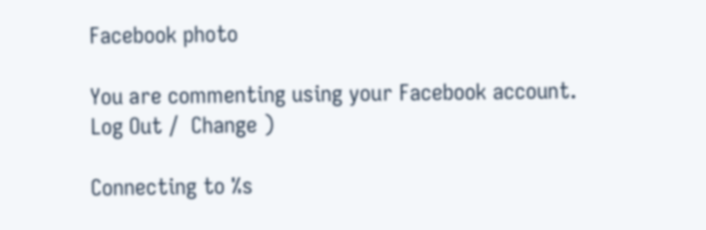Facebook photo

You are commenting using your Facebook account. Log Out /  Change )

Connecting to %s